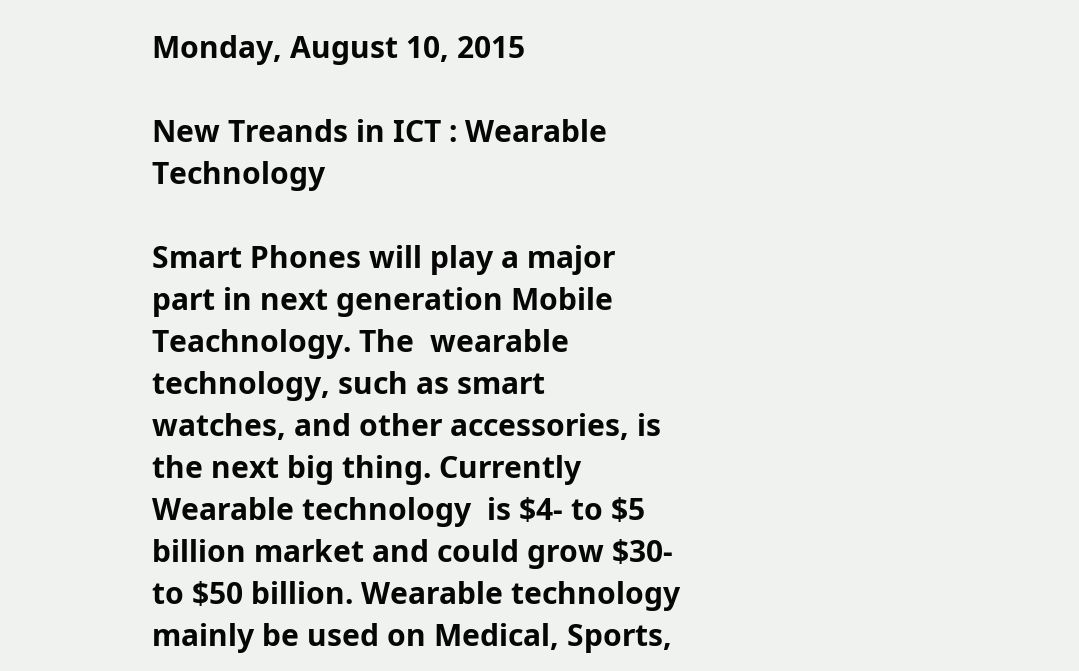Monday, August 10, 2015

New Treands in ICT : Wearable Technology

Smart Phones will play a major part in next generation Mobile Teachnology. The  wearable technology, such as smart watches, and other accessories, is the next big thing. Currently Wearable technology  is $4- to $5 billion market and could grow $30- to $50 billion. Wearable technology mainly be used on Medical, Sports,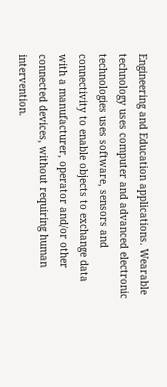Engineering and Education applications. Wearable technology uses computer and advanced electronic technologies uses software, sensors and connectivity to enable objects to exchange data with a manufacturer, operator and/or other connected devices, without requiring human intervention.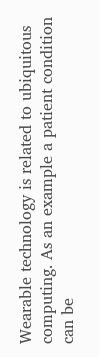Wearable technology is related to ubiquitous computing. As an example a patient condition can be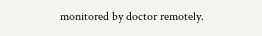monitored by doctor remotely.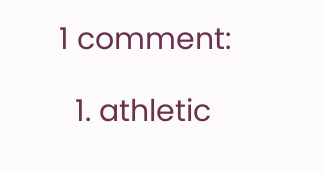1 comment:

  1. athletic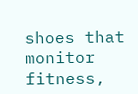shoes that monitor fitness,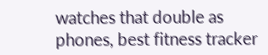watches that double as phones, best fitness tracker